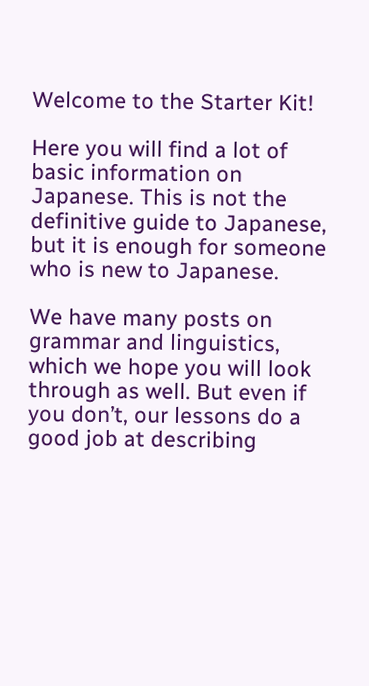Welcome to the Starter Kit!

Here you will find a lot of basic information on Japanese. This is not the definitive guide to Japanese, but it is enough for someone who is new to Japanese.

We have many posts on grammar and linguistics, which we hope you will look through as well. But even if you don’t, our lessons do a good job at describing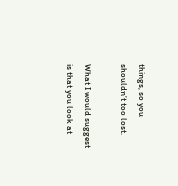things, so you shouldn’t too lost.

What I would suggest is that you look at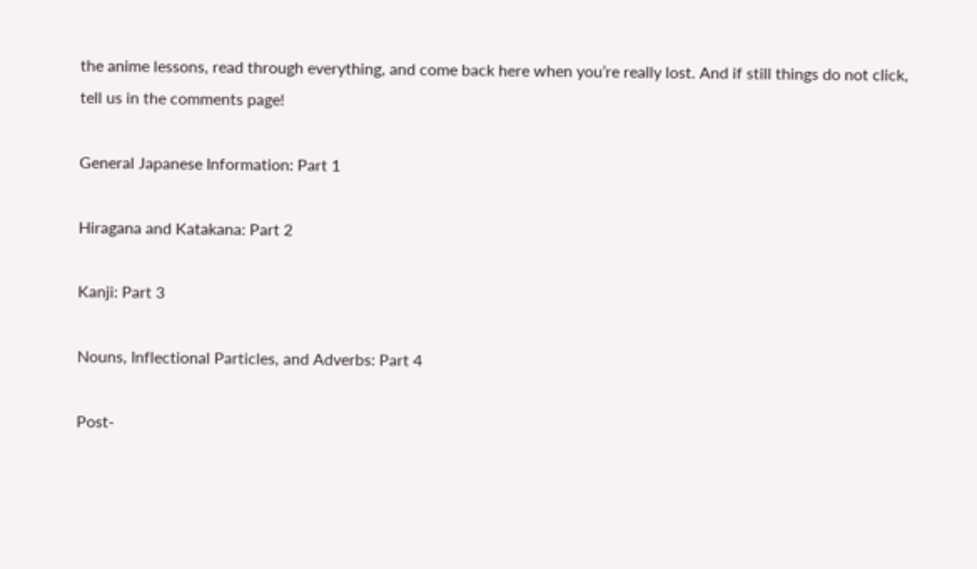the anime lessons, read through everything, and come back here when you’re really lost. And if still things do not click, tell us in the comments page!

General Japanese Information: Part 1

Hiragana and Katakana: Part 2

Kanji: Part 3

Nouns, Inflectional Particles, and Adverbs: Part 4

Post-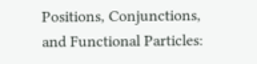Positions, Conjunctions, and Functional Particles: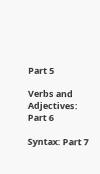Part 5

Verbs and Adjectives: Part 6

Syntax: Part 7